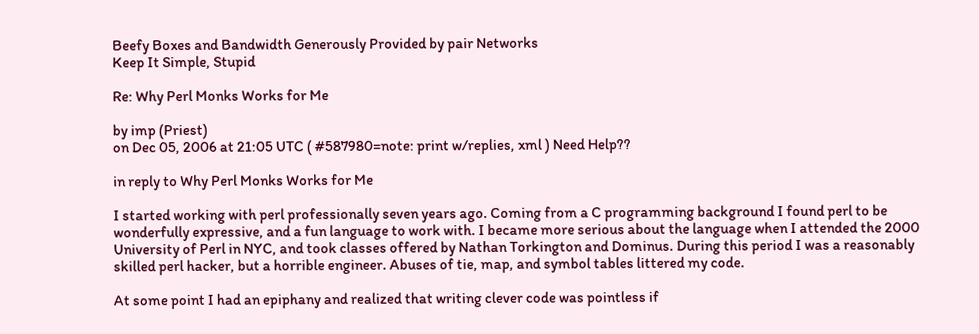Beefy Boxes and Bandwidth Generously Provided by pair Networks
Keep It Simple, Stupid

Re: Why Perl Monks Works for Me

by imp (Priest)
on Dec 05, 2006 at 21:05 UTC ( #587980=note: print w/replies, xml ) Need Help??

in reply to Why Perl Monks Works for Me

I started working with perl professionally seven years ago. Coming from a C programming background I found perl to be wonderfully expressive, and a fun language to work with. I became more serious about the language when I attended the 2000 University of Perl in NYC, and took classes offered by Nathan Torkington and Dominus. During this period I was a reasonably skilled perl hacker, but a horrible engineer. Abuses of tie, map, and symbol tables littered my code.

At some point I had an epiphany and realized that writing clever code was pointless if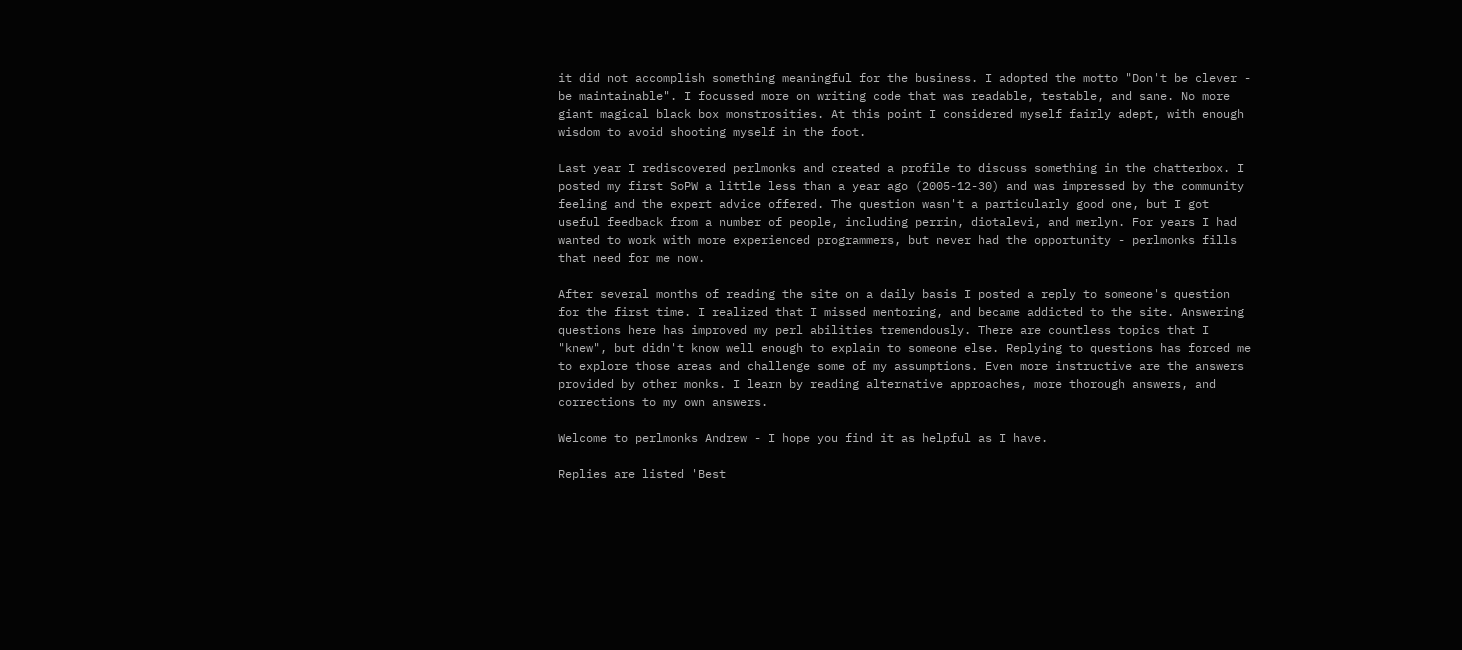it did not accomplish something meaningful for the business. I adopted the motto "Don't be clever - be maintainable". I focussed more on writing code that was readable, testable, and sane. No more giant magical black box monstrosities. At this point I considered myself fairly adept, with enough wisdom to avoid shooting myself in the foot.

Last year I rediscovered perlmonks and created a profile to discuss something in the chatterbox. I posted my first SoPW a little less than a year ago (2005-12-30) and was impressed by the community feeling and the expert advice offered. The question wasn't a particularly good one, but I got useful feedback from a number of people, including perrin, diotalevi, and merlyn. For years I had wanted to work with more experienced programmers, but never had the opportunity - perlmonks fills that need for me now.

After several months of reading the site on a daily basis I posted a reply to someone's question for the first time. I realized that I missed mentoring, and became addicted to the site. Answering questions here has improved my perl abilities tremendously. There are countless topics that I "knew", but didn't know well enough to explain to someone else. Replying to questions has forced me to explore those areas and challenge some of my assumptions. Even more instructive are the answers provided by other monks. I learn by reading alternative approaches, more thorough answers, and corrections to my own answers.

Welcome to perlmonks Andrew - I hope you find it as helpful as I have.

Replies are listed 'Best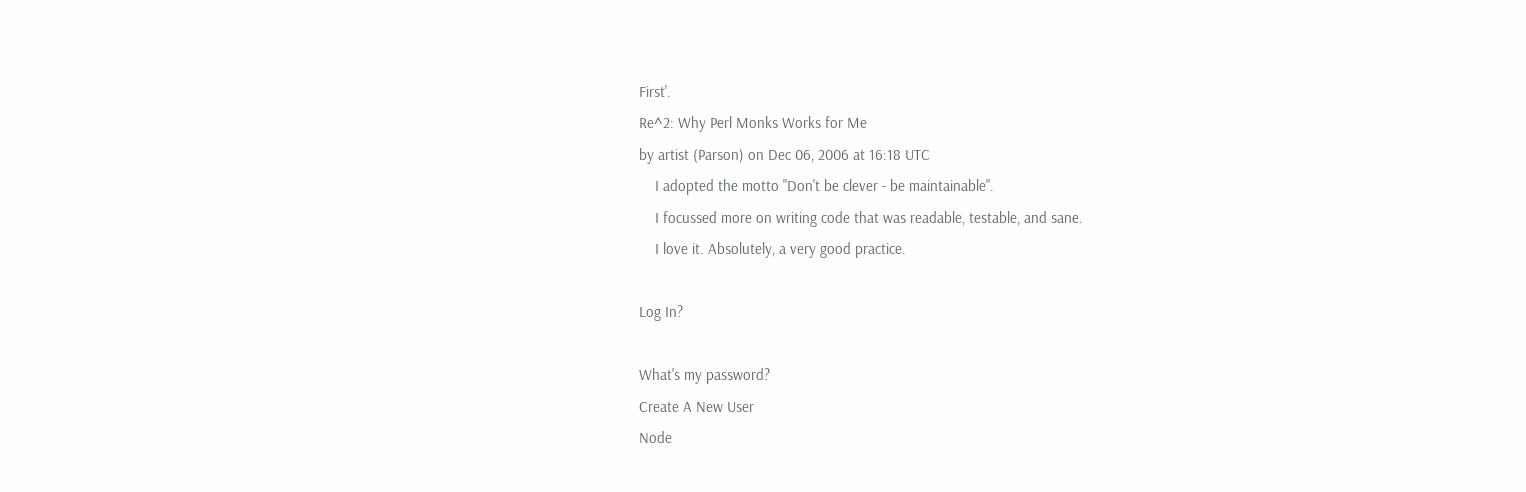First'.
Re^2: Why Perl Monks Works for Me
by artist (Parson) on Dec 06, 2006 at 16:18 UTC
    I adopted the motto "Don't be clever - be maintainable".
    I focussed more on writing code that was readable, testable, and sane.
    I love it. Absolutely, a very good practice.

Log In?

What's my password?
Create A New User
Node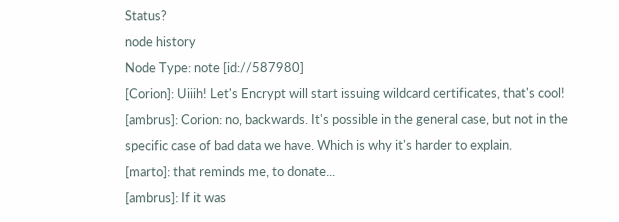Status?
node history
Node Type: note [id://587980]
[Corion]: Uiiih! Let's Encrypt will start issuing wildcard certificates, that's cool!
[ambrus]: Corion: no, backwards. It's possible in the general case, but not in the specific case of bad data we have. Which is why it's harder to explain.
[marto]: that reminds me, to donate...
[ambrus]: If it was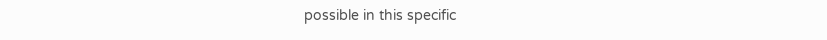possible in this specific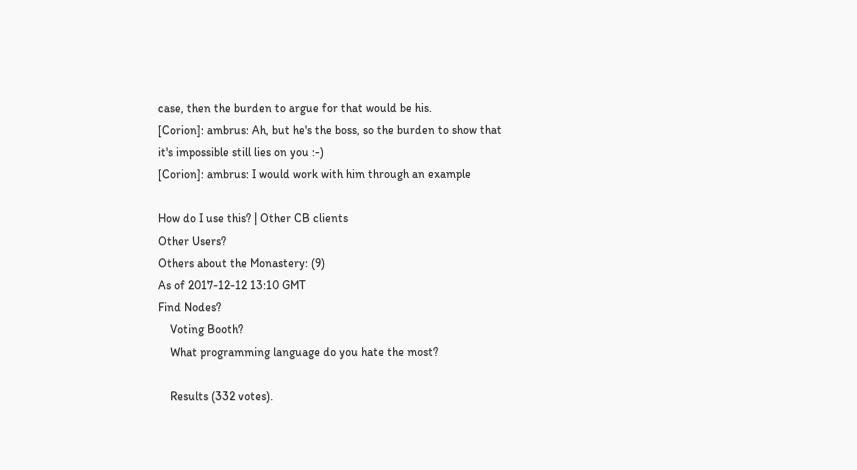case, then the burden to argue for that would be his.
[Corion]: ambrus: Ah, but he's the boss, so the burden to show that it's impossible still lies on you :-)
[Corion]: ambrus: I would work with him through an example

How do I use this? | Other CB clients
Other Users?
Others about the Monastery: (9)
As of 2017-12-12 13:10 GMT
Find Nodes?
    Voting Booth?
    What programming language do you hate the most?

    Results (332 votes).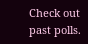Check out past polls.